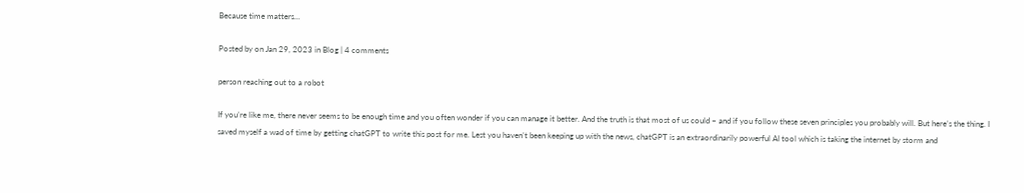Because time matters…

Posted by on Jan 29, 2023 in Blog | 4 comments

person reaching out to a robot

If you’re like me, there never seems to be enough time and you often wonder if you can manage it better. And the truth is that most of us could – and if you follow these seven principles you probably will. But here’s the thing. I saved myself a wad of time by getting chatGPT to write this post for me. Lest you haven’t been keeping up with the news, chatGPT is an extraordinarily powerful AI tool which is taking the internet by storm and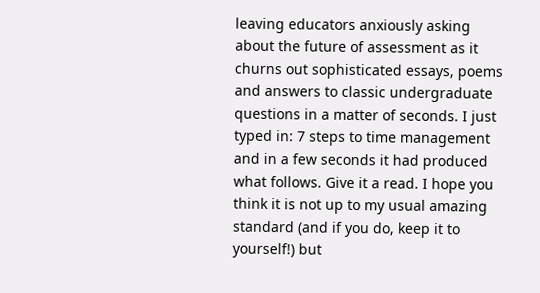leaving educators anxiously asking about the future of assessment as it churns out sophisticated essays, poems and answers to classic undergraduate questions in a matter of seconds. I just typed in: 7 steps to time management and in a few seconds it had produced what follows. Give it a read. I hope you think it is not up to my usual amazing standard (and if you do, keep it to yourself!) but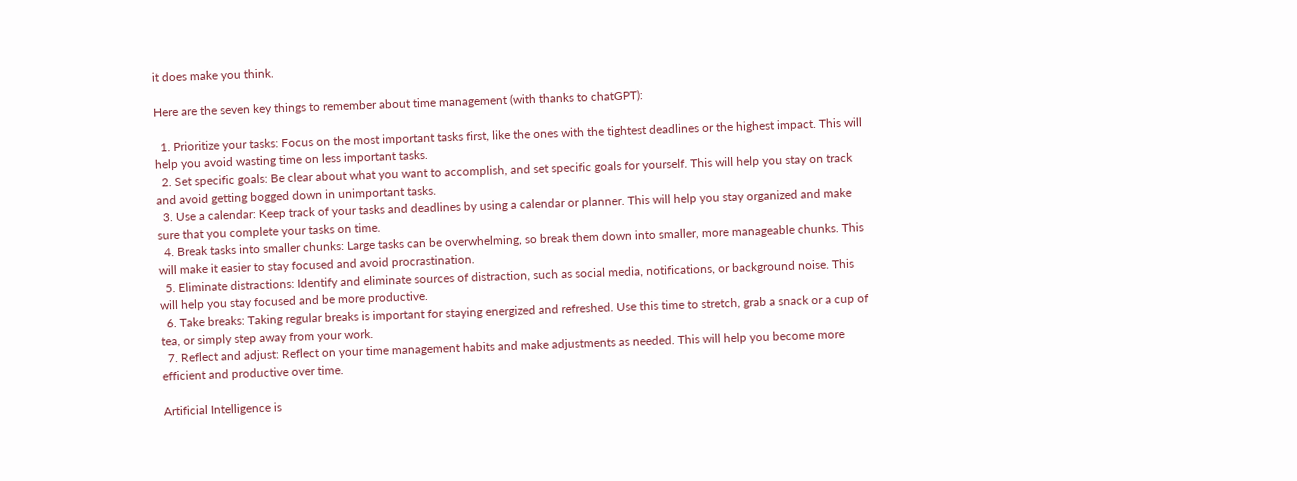it does make you think.

Here are the seven key things to remember about time management (with thanks to chatGPT):

  1. Prioritize your tasks: Focus on the most important tasks first, like the ones with the tightest deadlines or the highest impact. This will help you avoid wasting time on less important tasks.
  2. Set specific goals: Be clear about what you want to accomplish, and set specific goals for yourself. This will help you stay on track and avoid getting bogged down in unimportant tasks.
  3. Use a calendar: Keep track of your tasks and deadlines by using a calendar or planner. This will help you stay organized and make sure that you complete your tasks on time.
  4. Break tasks into smaller chunks: Large tasks can be overwhelming, so break them down into smaller, more manageable chunks. This will make it easier to stay focused and avoid procrastination.
  5. Eliminate distractions: Identify and eliminate sources of distraction, such as social media, notifications, or background noise. This will help you stay focused and be more productive.
  6. Take breaks: Taking regular breaks is important for staying energized and refreshed. Use this time to stretch, grab a snack or a cup of tea, or simply step away from your work.
  7. Reflect and adjust: Reflect on your time management habits and make adjustments as needed. This will help you become more efficient and productive over time.

Artificial Intelligence is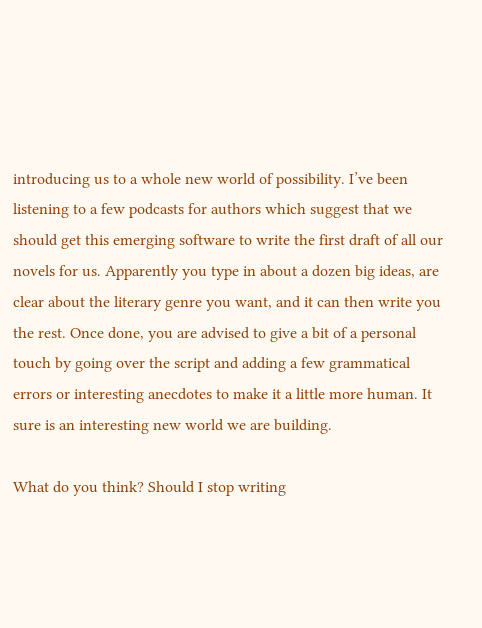introducing us to a whole new world of possibility. I’ve been listening to a few podcasts for authors which suggest that we should get this emerging software to write the first draft of all our novels for us. Apparently you type in about a dozen big ideas, are clear about the literary genre you want, and it can then write you the rest. Once done, you are advised to give a bit of a personal touch by going over the script and adding a few grammatical errors or interesting anecdotes to make it a little more human. It sure is an interesting new world we are building.

What do you think? Should I stop writing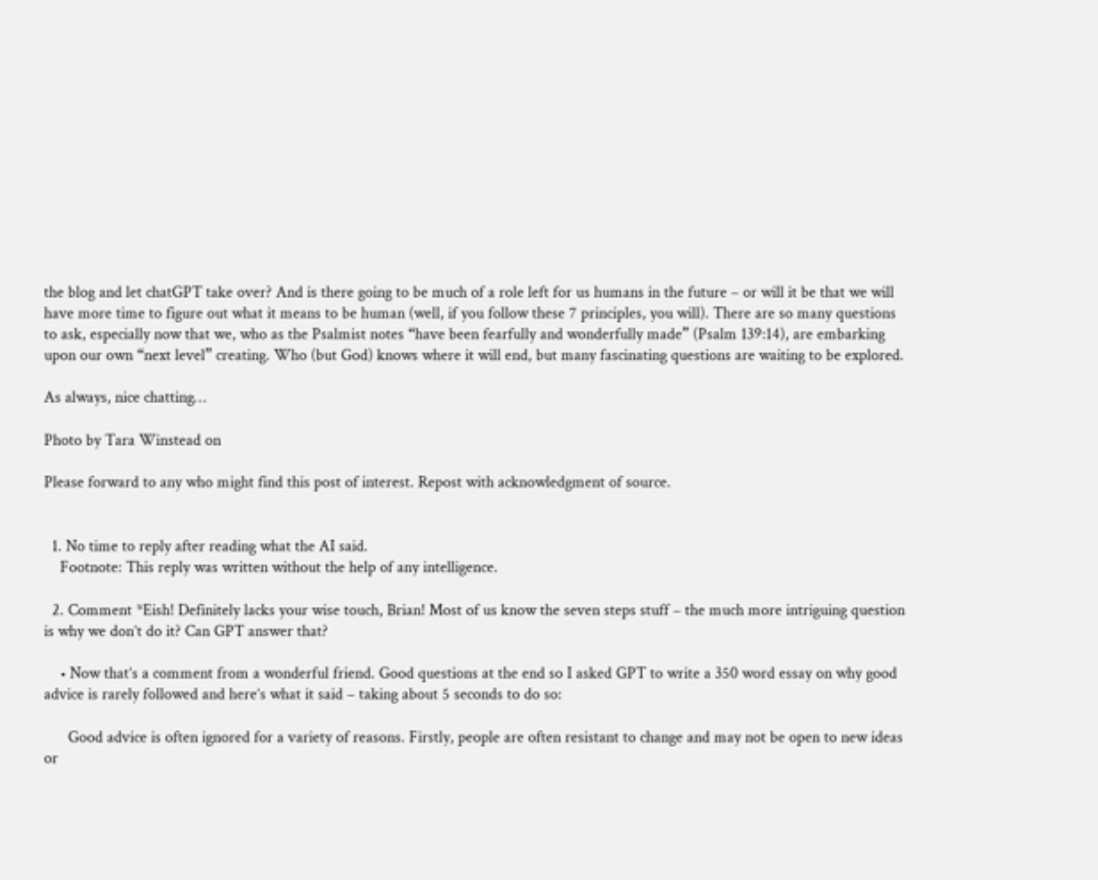the blog and let chatGPT take over? And is there going to be much of a role left for us humans in the future – or will it be that we will have more time to figure out what it means to be human (well, if you follow these 7 principles, you will). There are so many questions to ask, especially now that we, who as the Psalmist notes “have been fearfully and wonderfully made” (Psalm 139:14), are embarking upon our own “next level” creating. Who (but God) knows where it will end, but many fascinating questions are waiting to be explored.

As always, nice chatting…

Photo by Tara Winstead on

Please forward to any who might find this post of interest. Repost with acknowledgment of source.


  1. No time to reply after reading what the AI said.
    Footnote: This reply was written without the help of any intelligence.

  2. Comment *Eish! Definitely lacks your wise touch, Brian! Most of us know the seven steps stuff – the much more intriguing question is why we don’t do it? Can GPT answer that?

    • Now that’s a comment from a wonderful friend. Good questions at the end so I asked GPT to write a 350 word essay on why good advice is rarely followed and here’s what it said – taking about 5 seconds to do so:

      Good advice is often ignored for a variety of reasons. Firstly, people are often resistant to change and may not be open to new ideas or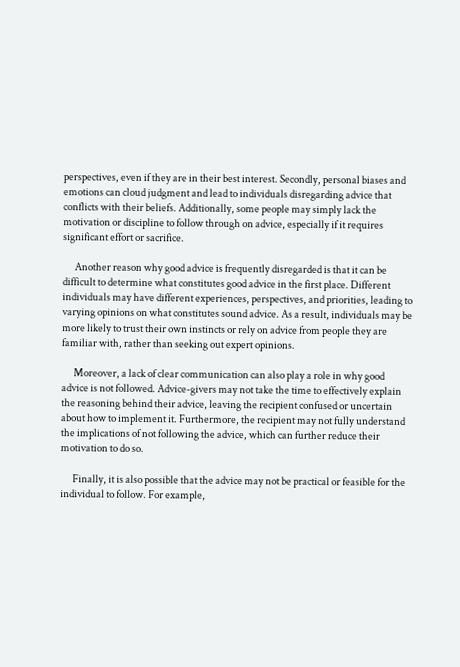perspectives, even if they are in their best interest. Secondly, personal biases and emotions can cloud judgment and lead to individuals disregarding advice that conflicts with their beliefs. Additionally, some people may simply lack the motivation or discipline to follow through on advice, especially if it requires significant effort or sacrifice.

      Another reason why good advice is frequently disregarded is that it can be difficult to determine what constitutes good advice in the first place. Different individuals may have different experiences, perspectives, and priorities, leading to varying opinions on what constitutes sound advice. As a result, individuals may be more likely to trust their own instincts or rely on advice from people they are familiar with, rather than seeking out expert opinions.

      Moreover, a lack of clear communication can also play a role in why good advice is not followed. Advice-givers may not take the time to effectively explain the reasoning behind their advice, leaving the recipient confused or uncertain about how to implement it. Furthermore, the recipient may not fully understand the implications of not following the advice, which can further reduce their motivation to do so.

      Finally, it is also possible that the advice may not be practical or feasible for the individual to follow. For example,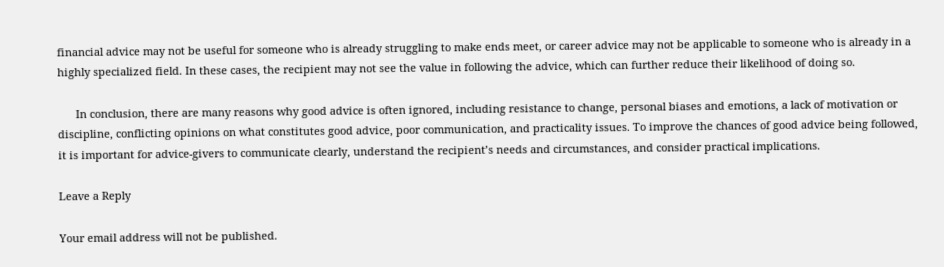financial advice may not be useful for someone who is already struggling to make ends meet, or career advice may not be applicable to someone who is already in a highly specialized field. In these cases, the recipient may not see the value in following the advice, which can further reduce their likelihood of doing so.

      In conclusion, there are many reasons why good advice is often ignored, including resistance to change, personal biases and emotions, a lack of motivation or discipline, conflicting opinions on what constitutes good advice, poor communication, and practicality issues. To improve the chances of good advice being followed, it is important for advice-givers to communicate clearly, understand the recipient’s needs and circumstances, and consider practical implications.

Leave a Reply

Your email address will not be published.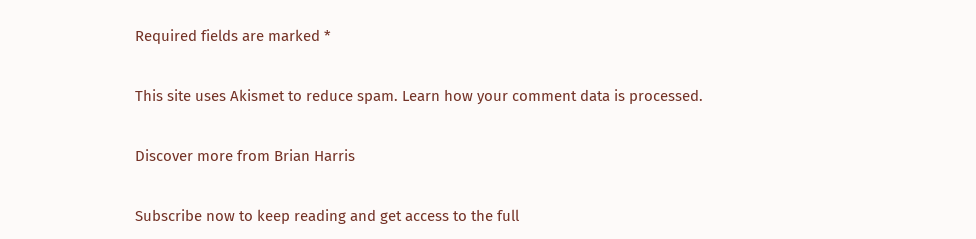Required fields are marked *

This site uses Akismet to reduce spam. Learn how your comment data is processed.

Discover more from Brian Harris

Subscribe now to keep reading and get access to the full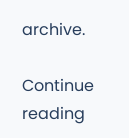archive.

Continue reading